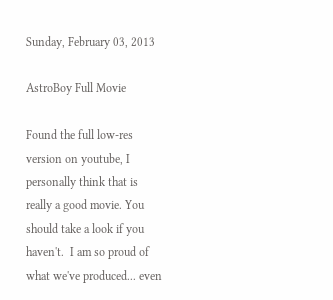Sunday, February 03, 2013

AstroBoy Full Movie

Found the full low-res version on youtube, I personally think that is really a good movie. You should take a look if you haven't.  I am so proud of what we've produced... even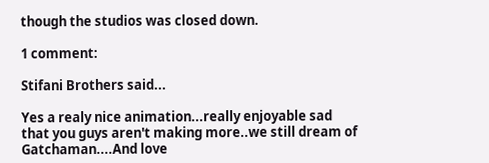though the studios was closed down.

1 comment:

Stifani Brothers said...

Yes a realy nice animation...really enjoyable sad that you guys aren't making more..we still dream of Gatchaman....And love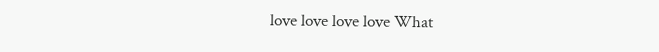love love love love What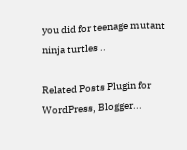you did for teenage mutant ninja turtles ..

Related Posts Plugin for WordPress, Blogger...